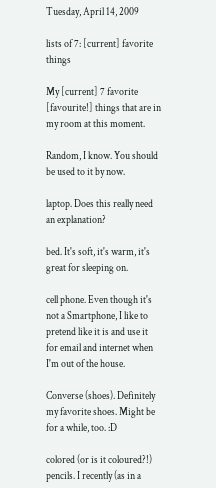Tuesday, April 14, 2009

lists of 7: [current] favorite things

My [current] 7 favorite [favourite!] things that are in my room at this moment.

Random, I know. You should be used to it by now.

laptop. Does this really need an explanation?

bed. It's soft, it's warm, it's great for sleeping on.

cell phone. Even though it's not a Smartphone, I like to pretend like it is and use it for email and internet when I'm out of the house.

Converse (shoes). Definitely my favorite shoes. Might be for a while, too. :D

colored (or is it coloured?!) pencils. I recently (as in a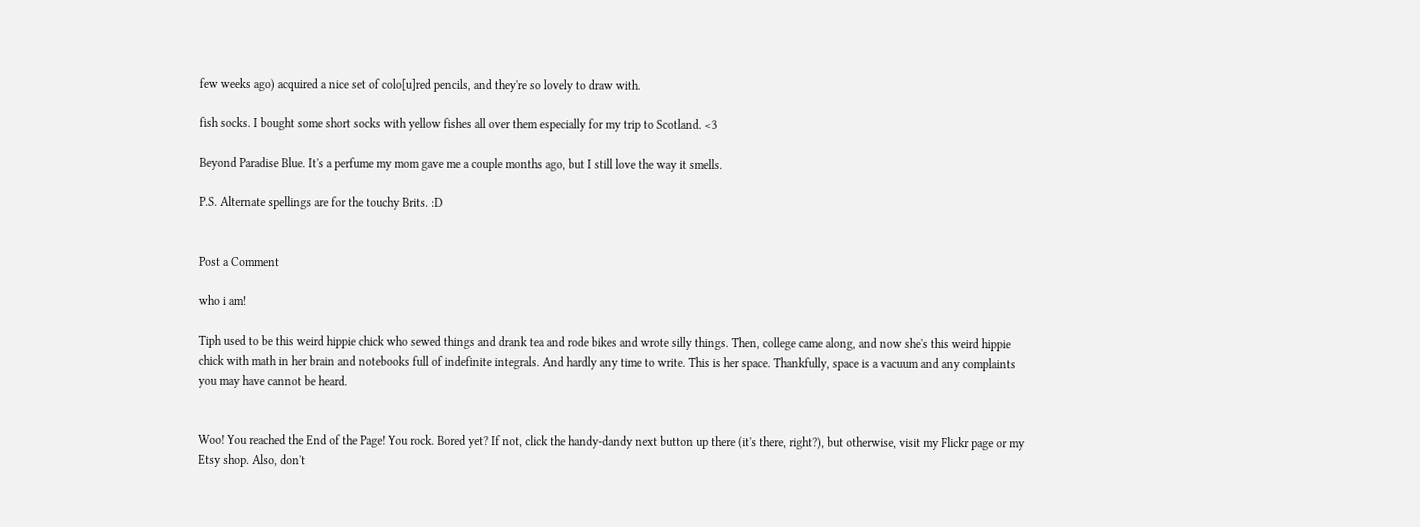few weeks ago) acquired a nice set of colo[u]red pencils, and they're so lovely to draw with.

fish socks. I bought some short socks with yellow fishes all over them especially for my trip to Scotland. <3

Beyond Paradise Blue. It's a perfume my mom gave me a couple months ago, but I still love the way it smells.

P.S. Alternate spellings are for the touchy Brits. :D


Post a Comment

who i am!

Tiph used to be this weird hippie chick who sewed things and drank tea and rode bikes and wrote silly things. Then, college came along, and now she's this weird hippie chick with math in her brain and notebooks full of indefinite integrals. And hardly any time to write. This is her space. Thankfully, space is a vacuum and any complaints you may have cannot be heard.


Woo! You reached the End of the Page! You rock. Bored yet? If not, click the handy-dandy next button up there (it's there, right?), but otherwise, visit my Flickr page or my Etsy shop. Also, don't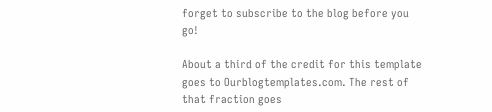forget to subscribe to the blog before you go!

About a third of the credit for this template goes to Ourblogtemplates.com. The rest of that fraction goes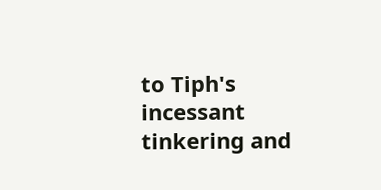to Tiph's incessant tinkering and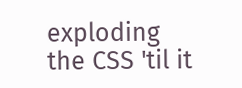exploding the CSS 'til it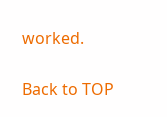worked.

Back to TOP